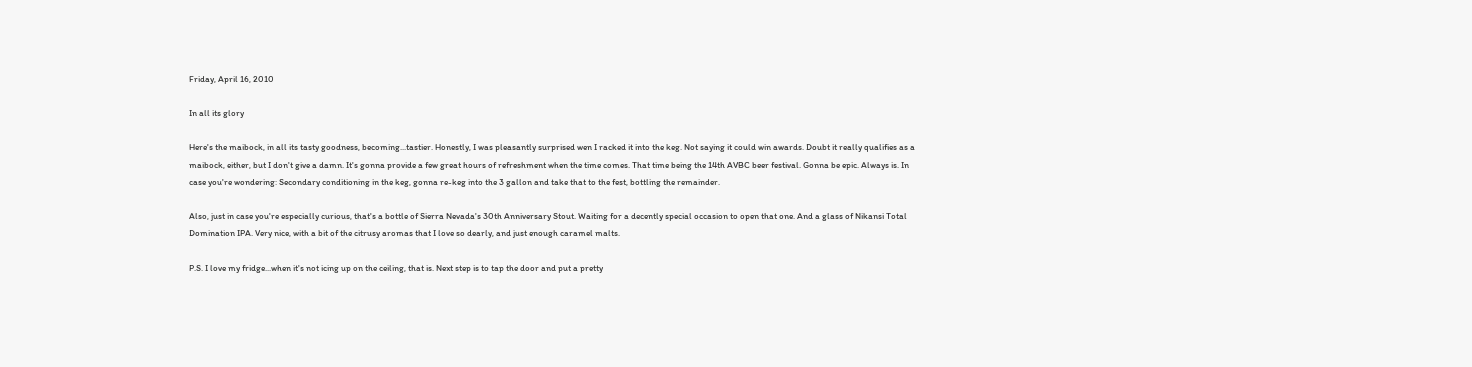Friday, April 16, 2010

In all its glory

Here's the maibock, in all its tasty goodness, becoming...tastier. Honestly, I was pleasantly surprised wen I racked it into the keg. Not saying it could win awards. Doubt it really qualifies as a maibock, either, but I don't give a damn. It's gonna provide a few great hours of refreshment when the time comes. That time being the 14th AVBC beer festival. Gonna be epic. Always is. In case you're wondering: Secondary conditioning in the keg, gonna re-keg into the 3 gallon and take that to the fest, bottling the remainder.

Also, just in case you're especially curious, that's a bottle of Sierra Nevada's 30th Anniversary Stout. Waiting for a decently special occasion to open that one. And a glass of Nikansi Total Domination IPA. Very nice, with a bit of the citrusy aromas that I love so dearly, and just enough caramel malts.

P.S. I love my fridge...when it's not icing up on the ceiling, that is. Next step is to tap the door and put a pretty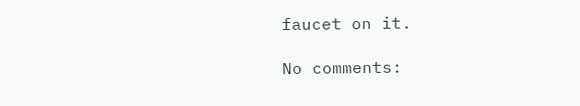faucet on it.

No comments: